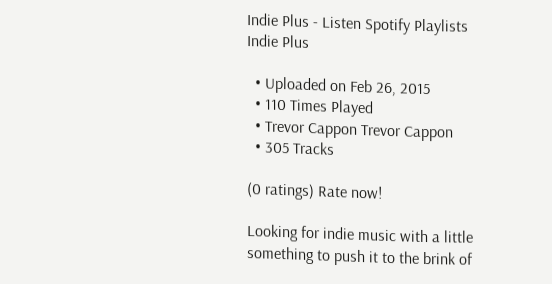Indie Plus - Listen Spotify Playlists
Indie Plus

  • Uploaded on Feb 26, 2015
  • 110 Times Played
  • Trevor Cappon Trevor Cappon
  • 305 Tracks

(0 ratings) Rate now!

Looking for indie music with a little something to push it to the brink of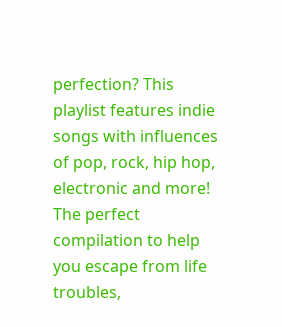perfection? This playlist features indie songs with influences of pop, rock, hip hop, electronic and more! The perfect compilation to help you escape from life troubles,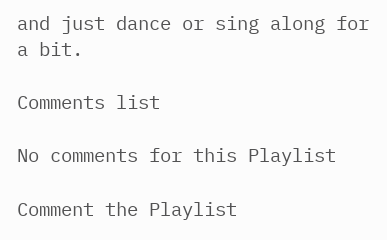and just dance or sing along for a bit.

Comments list

No comments for this Playlist

Comment the Playlist